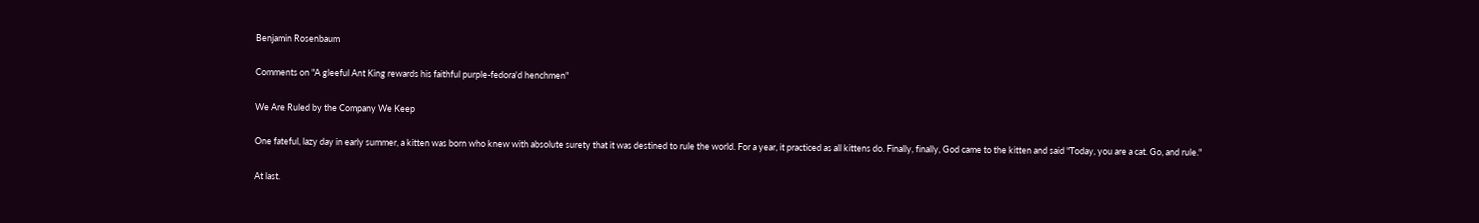Benjamin Rosenbaum

Comments on "A gleeful Ant King rewards his faithful purple-fedora'd henchmen"

We Are Ruled by the Company We Keep

One fateful, lazy day in early summer, a kitten was born who knew with absolute surety that it was destined to rule the world. For a year, it practiced as all kittens do. Finally, finally, God came to the kitten and said "Today, you are a cat. Go, and rule."

At last.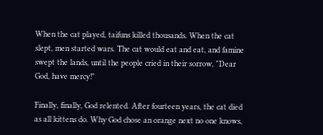When the cat played, taifuns killed thousands. When the cat slept, men started wars. The cat would eat and eat, and famine swept the lands, until the people cried in their sorrow, "Dear God, have mercy!"

Finally, finally, God relented. After fourteen years, the cat died as all kittens do. Why God chose an orange next no one knows,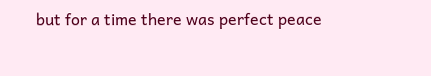but for a time there was perfect peace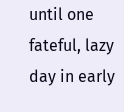until one fateful, lazy day in early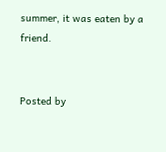summer, it was eaten by a friend.


Posted by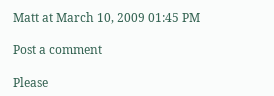Matt at March 10, 2009 01:45 PM

Post a comment

Please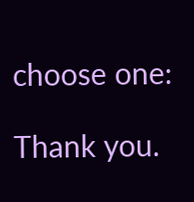choose one:

Thank you.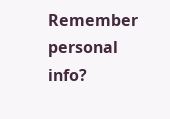Remember personal info?